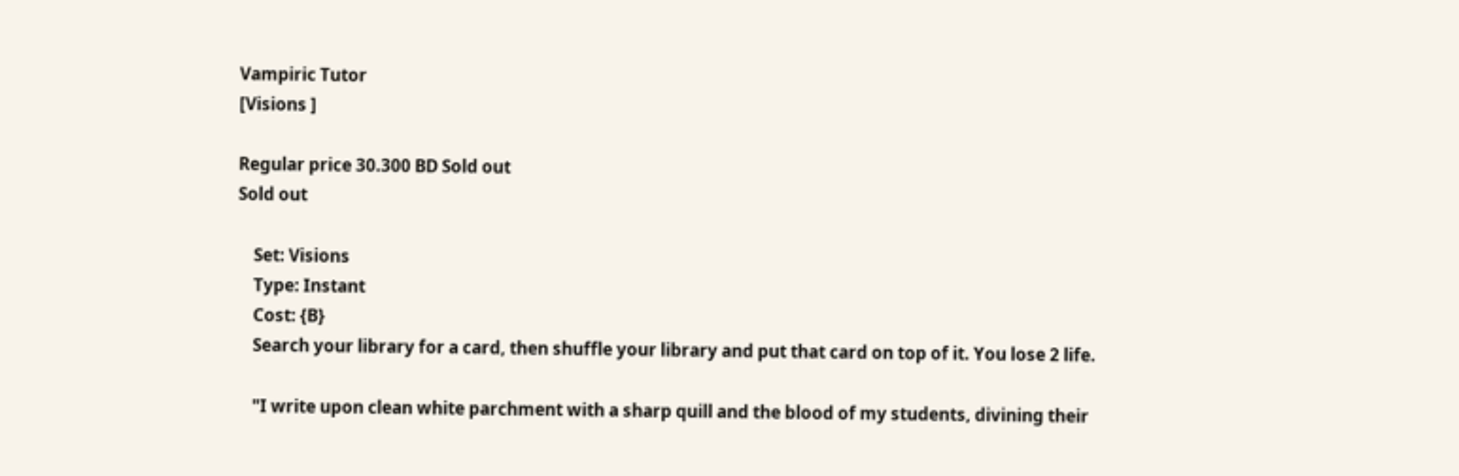Vampiric Tutor
[Visions ]

Regular price 30.300 BD Sold out
Sold out

    Set: Visions
    Type: Instant
    Cost: {B}
    Search your library for a card, then shuffle your library and put that card on top of it. You lose 2 life.

    "I write upon clean white parchment with a sharp quill and the blood of my students, divining their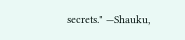secrets." —Shauku,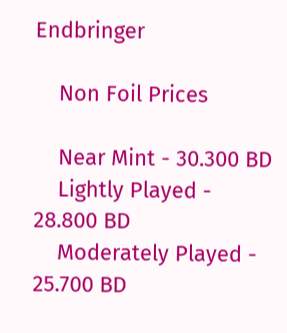Endbringer

    Non Foil Prices

    Near Mint - 30.300 BD
    Lightly Played - 28.800 BD
    Moderately Played - 25.700 BD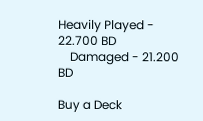Heavily Played - 22.700 BD
    Damaged - 21.200 BD

Buy a Deck